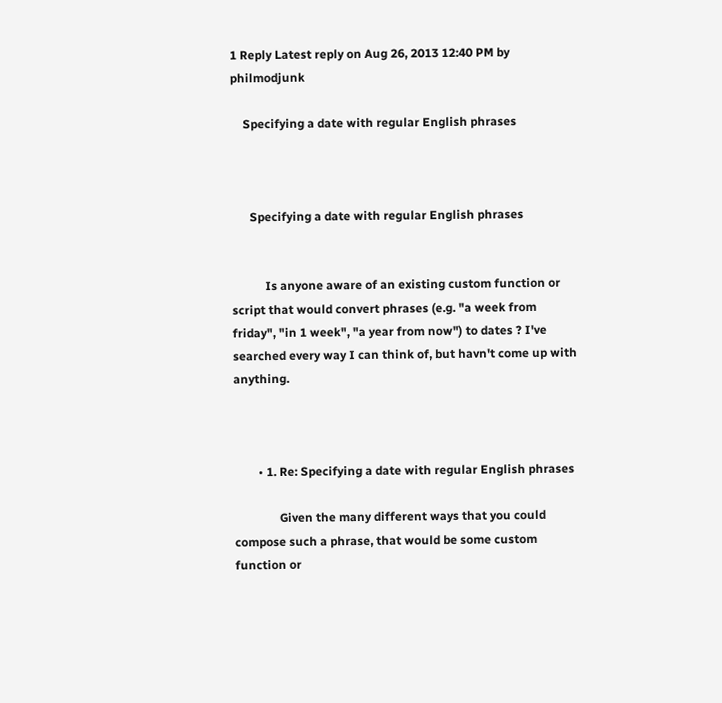1 Reply Latest reply on Aug 26, 2013 12:40 PM by philmodjunk

    Specifying a date with regular English phrases



      Specifying a date with regular English phrases


           Is anyone aware of an existing custom function or script that would convert phrases (e.g. "a week from friday", "in 1 week", "a year from now") to dates ? I've searched every way I can think of, but havn't come up with anything.



        • 1. Re: Specifying a date with regular English phrases

               Given the many different ways that you could compose such a phrase, that would be some custom function or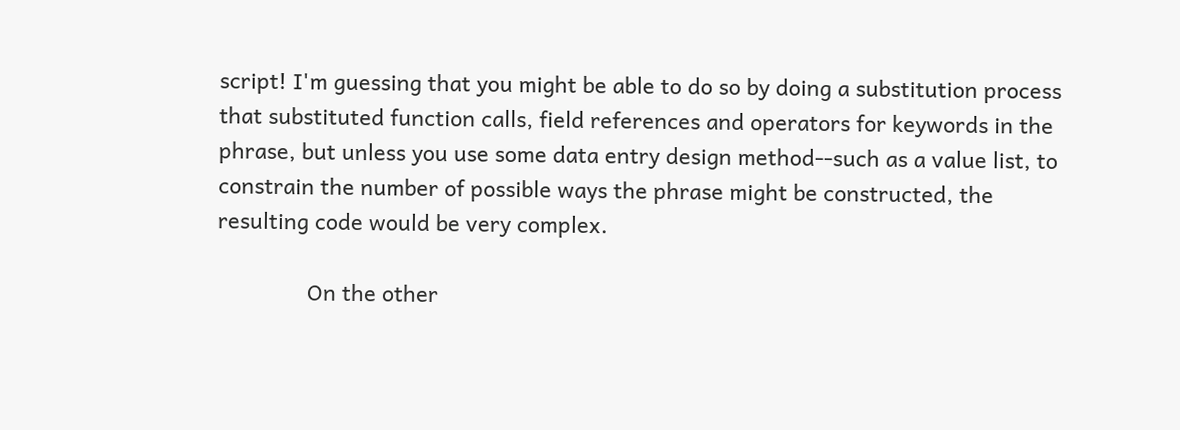script! I'm guessing that you might be able to do so by doing a substitution process that substituted function calls, field references and operators for keywords in the phrase, but unless you use some data entry design method--such as a value list, to constrain the number of possible ways the phrase might be constructed, the resulting code would be very complex.

               On the other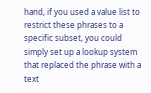hand, if you used a value list to restrict these phrases to a specific subset, you could simply set up a lookup system that replaced the phrase with a text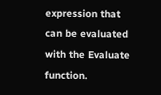expression that can be evaluated with the Evaluate function.